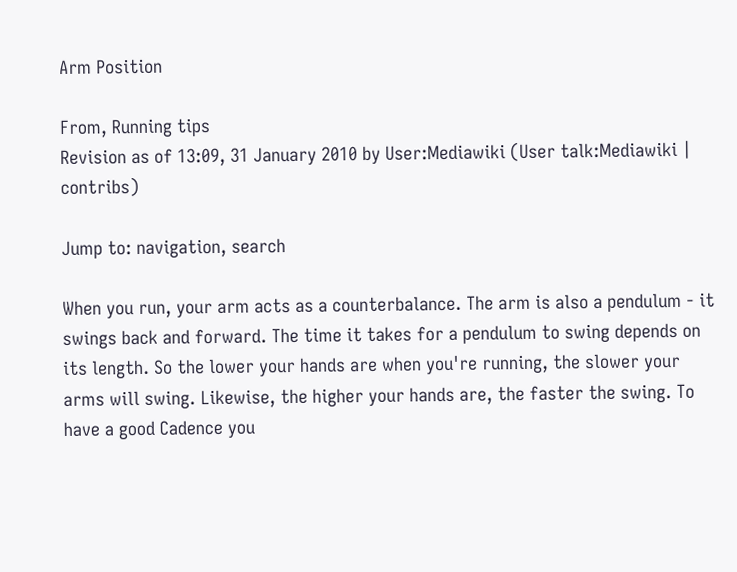Arm Position

From, Running tips
Revision as of 13:09, 31 January 2010 by User:Mediawiki (User talk:Mediawiki | contribs)

Jump to: navigation, search

When you run, your arm acts as a counterbalance. The arm is also a pendulum - it swings back and forward. The time it takes for a pendulum to swing depends on its length. So the lower your hands are when you're running, the slower your arms will swing. Likewise, the higher your hands are, the faster the swing. To have a good Cadence you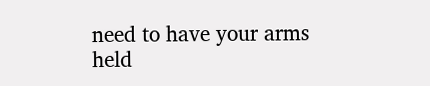need to have your arms held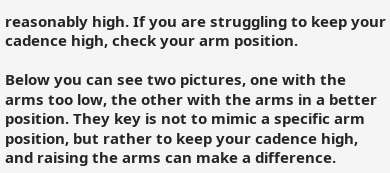reasonably high. If you are struggling to keep your cadence high, check your arm position.

Below you can see two pictures, one with the arms too low, the other with the arms in a better position. They key is not to mimic a specific arm position, but rather to keep your cadence high, and raising the arms can make a difference.